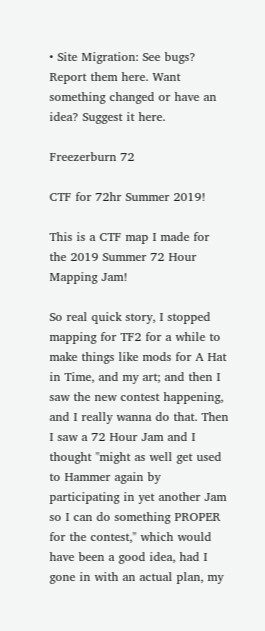• Site Migration: See bugs? Report them here. Want something changed or have an idea? Suggest it here.

Freezerburn 72

CTF for 72hr Summer 2019!

This is a CTF map I made for the 2019 Summer 72 Hour Mapping Jam!

So real quick story, I stopped mapping for TF2 for a while to make things like mods for A Hat in Time, and my art; and then I saw the new contest happening, and I really wanna do that. Then I saw a 72 Hour Jam and I thought "might as well get used to Hammer again by participating in yet another Jam so I can do something PROPER for the contest," which would have been a good idea, had I gone in with an actual plan, my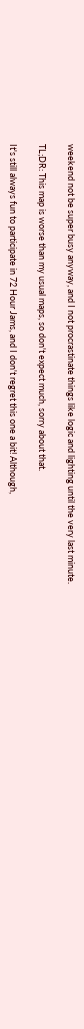weekend not be super busy anyway, and I not procrastinate things like logic and lighting until the very last minute.

TL;DR: This map is worse than my usual maps, so don't expect much, sorry about that.

It's still always fun to participate in 72 Hour Jams, and I don't regret this one a bit! Although,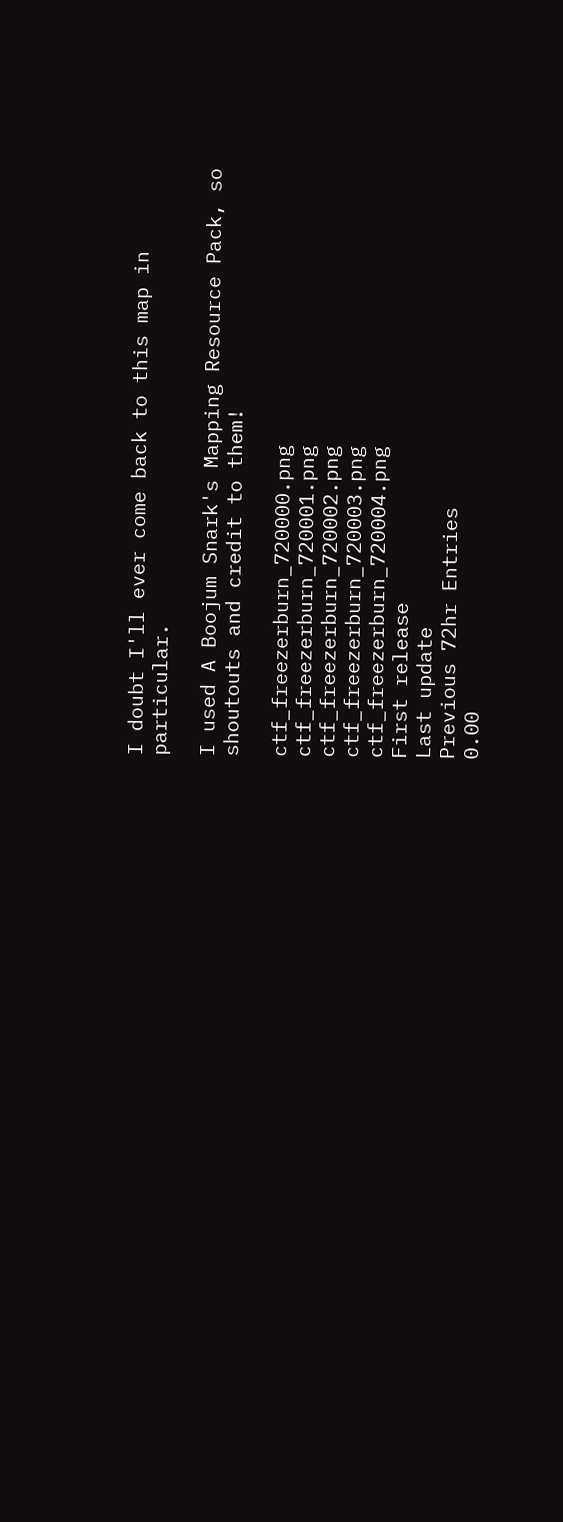I doubt I'll ever come back to this map in particular.

I used A Boojum Snark's Mapping Resource Pack, so shoutouts and credit to them!

ctf_freezerburn_720000.png ctf_freezerburn_720001.png ctf_freezerburn_720002.png ctf_freezerburn_720003.png ctf_freezerburn_720004.png
First release
Last update
Previous 72hr Entries
0.00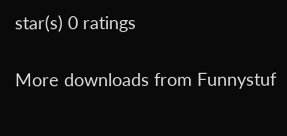star(s) 0 ratings

More downloads from Funnystuf